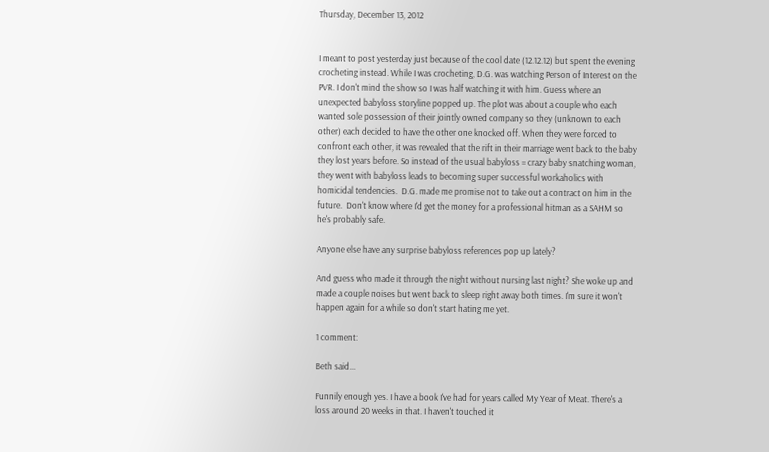Thursday, December 13, 2012


I meant to post yesterday just because of the cool date (12.12.12) but spent the evening crocheting instead. While I was crocheting, D.G. was watching Person of Interest on the PVR. I don't mind the show so I was half watching it with him. Guess where an unexpected babyloss storyline popped up. The plot was about a couple who each wanted sole possession of their jointly owned company so they (unknown to each other) each decided to have the other one knocked off. When they were forced to confront each other, it was revealed that the rift in their marriage went back to the baby they lost years before. So instead of the usual babyloss = crazy baby snatching woman, they went with babyloss leads to becoming super successful workaholics with homicidal tendencies.  D.G. made me promise not to take out a contract on him in the future.  Don't know where I'd get the money for a professional hitman as a SAHM so he's probably safe.

Anyone else have any surprise babyloss references pop up lately?

And guess who made it through the night without nursing last night? She woke up and made a couple noises but went back to sleep right away both times. I'm sure it won't happen again for a while so don't start hating me yet.

1 comment:

Beth said...

Funnily enough yes. I have a book I've had for years called My Year of Meat. There's a loss around 20 weeks in that. I haven't touched it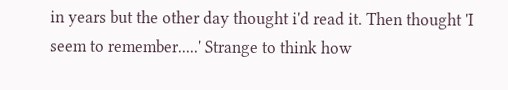in years but the other day thought i'd read it. Then thought 'I seem to remember.....' Strange to think how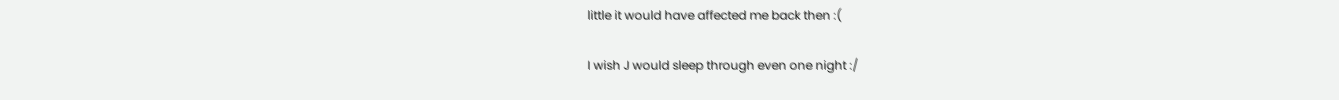little it would have affected me back then :(

I wish J would sleep through even one night :/